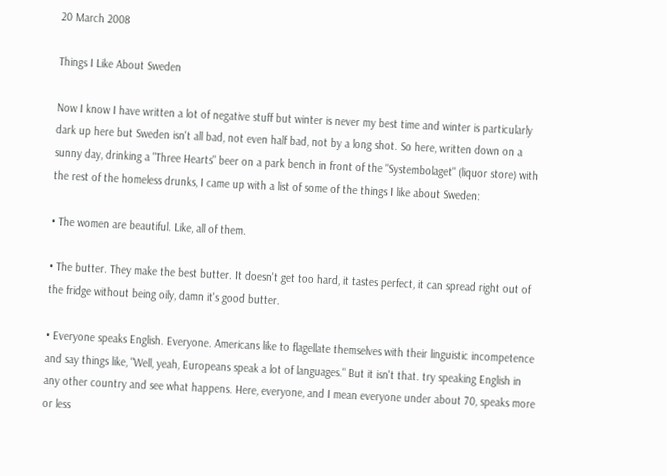20 March 2008

Things I Like About Sweden

Now I know I have written a lot of negative stuff but winter is never my best time and winter is particularly dark up here but Sweden isn't all bad, not even half bad, not by a long shot. So here, written down on a sunny day, drinking a "Three Hearts" beer on a park bench in front of the "Systembolaget" (liquor store) with the rest of the homeless drunks, I came up with a list of some of the things I like about Sweden:

• The women are beautiful. Like, all of them.

• The butter. They make the best butter. It doesn't get too hard, it tastes perfect, it can spread right out of the fridge without being oily, damn it's good butter.

• Everyone speaks English. Everyone. Americans like to flagellate themselves with their linguistic incompetence and say things like, "Well, yeah, Europeans speak a lot of languages." But it isn't that. try speaking English in any other country and see what happens. Here, everyone, and I mean everyone under about 70, speaks more or less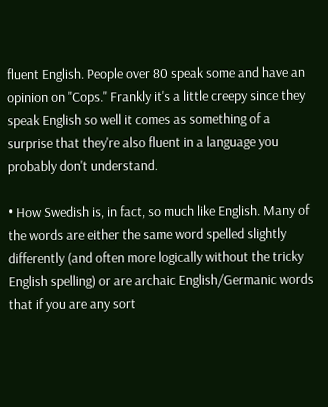fluent English. People over 80 speak some and have an opinion on "Cops." Frankly it's a little creepy since they speak English so well it comes as something of a surprise that they're also fluent in a language you probably don't understand.

• How Swedish is, in fact, so much like English. Many of the words are either the same word spelled slightly differently (and often more logically without the tricky English spelling) or are archaic English/Germanic words that if you are any sort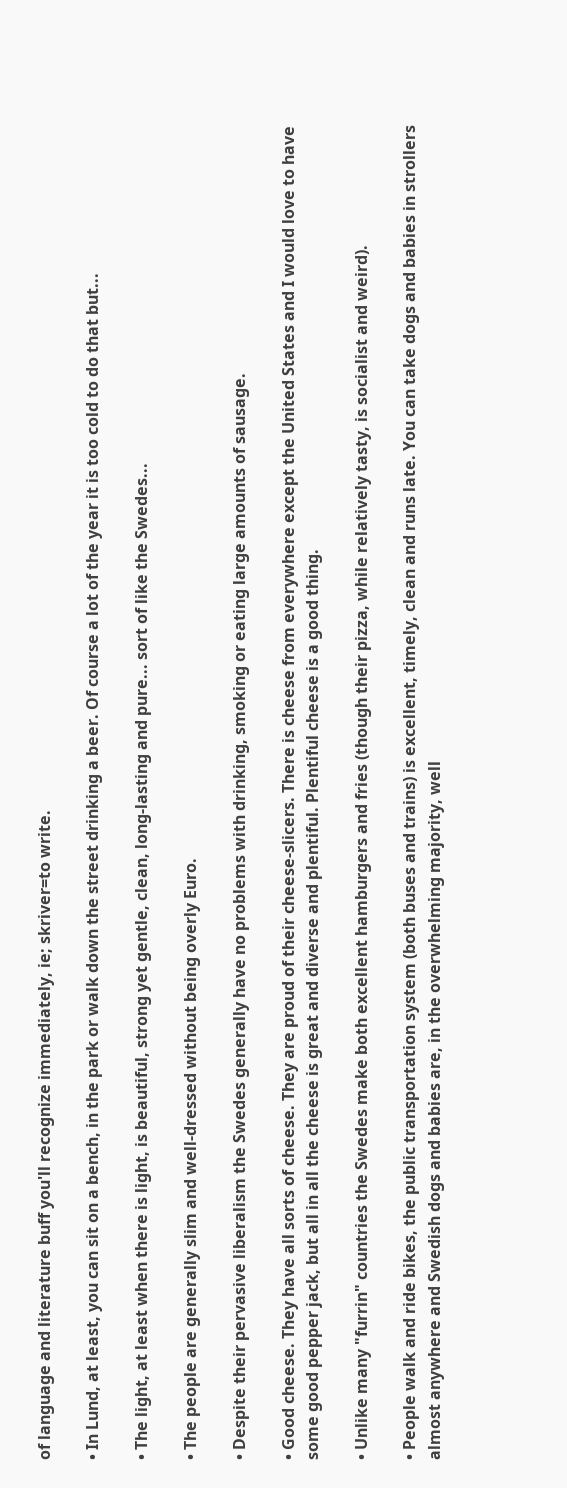of language and literature buff you'll recognize immediately, ie; skriver=to write.

• In Lund, at least, you can sit on a bench, in the park or walk down the street drinking a beer. Of course a lot of the year it is too cold to do that but...

• The light, at least when there is light, is beautiful, strong yet gentle, clean, long-lasting and pure... sort of like the Swedes...

• The people are generally slim and well-dressed without being overly Euro.

• Despite their pervasive liberalism the Swedes generally have no problems with drinking, smoking or eating large amounts of sausage.

• Good cheese. They have all sorts of cheese. They are proud of their cheese-slicers. There is cheese from everywhere except the United States and I would love to have some good pepper jack, but all in all the cheese is great and diverse and plentiful. Plentiful cheese is a good thing.

• Unlike many "furrin" countries the Swedes make both excellent hamburgers and fries (though their pizza, while relatively tasty, is socialist and weird).

• People walk and ride bikes, the public transportation system (both buses and trains) is excellent, timely, clean and runs late. You can take dogs and babies in strollers almost anywhere and Swedish dogs and babies are, in the overwhelming majority, well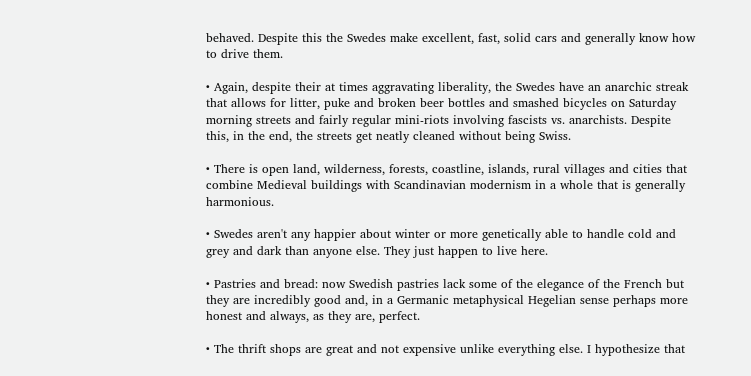behaved. Despite this the Swedes make excellent, fast, solid cars and generally know how to drive them.

• Again, despite their at times aggravating liberality, the Swedes have an anarchic streak that allows for litter, puke and broken beer bottles and smashed bicycles on Saturday morning streets and fairly regular mini-riots involving fascists vs. anarchists. Despite this, in the end, the streets get neatly cleaned without being Swiss.

• There is open land, wilderness, forests, coastline, islands, rural villages and cities that combine Medieval buildings with Scandinavian modernism in a whole that is generally harmonious.

• Swedes aren't any happier about winter or more genetically able to handle cold and grey and dark than anyone else. They just happen to live here.

• Pastries and bread: now Swedish pastries lack some of the elegance of the French but they are incredibly good and, in a Germanic metaphysical Hegelian sense perhaps more honest and always, as they are, perfect.

• The thrift shops are great and not expensive unlike everything else. I hypothesize that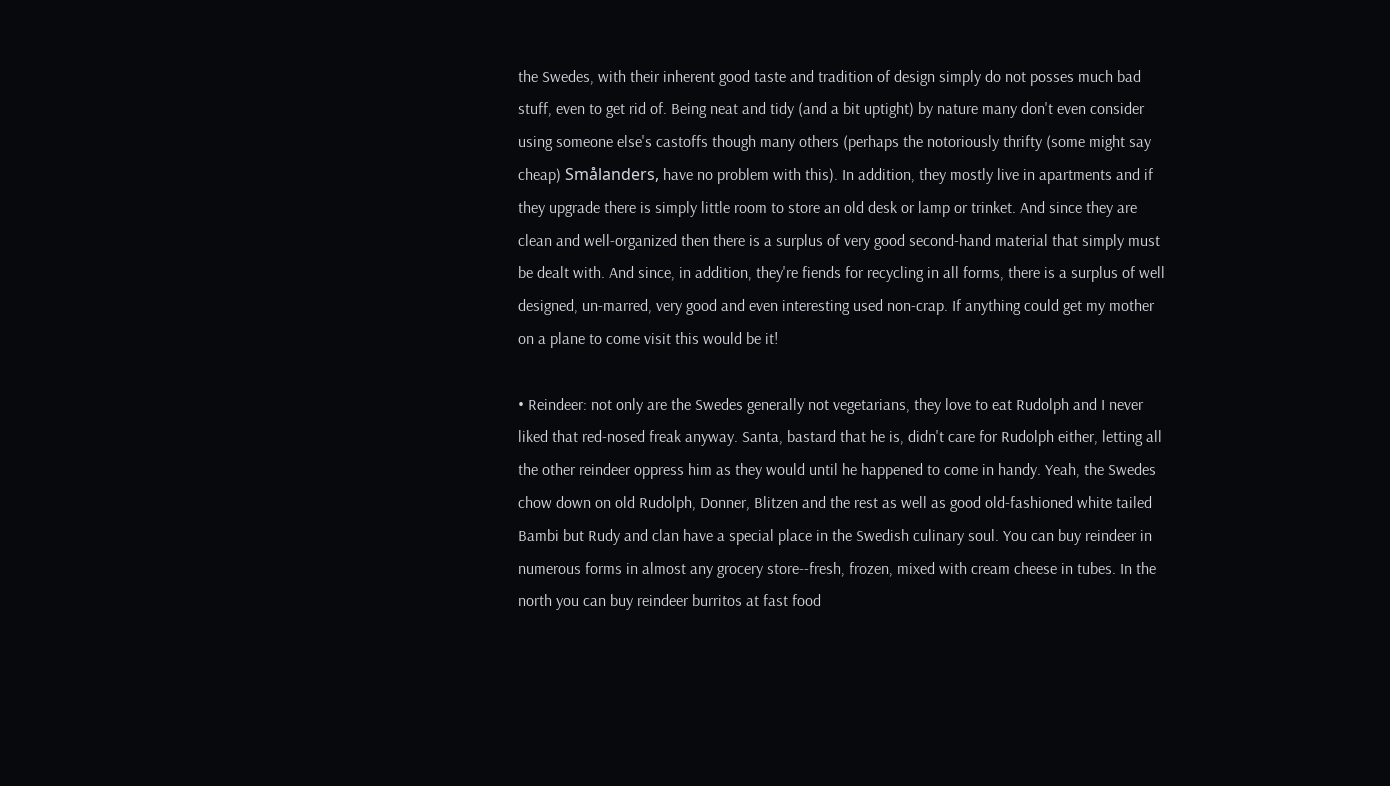the Swedes, with their inherent good taste and tradition of design simply do not posses much bad stuff, even to get rid of. Being neat and tidy (and a bit uptight) by nature many don't even consider using someone else's castoffs though many others (perhaps the notoriously thrifty (some might say cheap) Smålanders, have no problem with this). In addition, they mostly live in apartments and if they upgrade there is simply little room to store an old desk or lamp or trinket. And since they are clean and well-organized then there is a surplus of very good second-hand material that simply must be dealt with. And since, in addition, they're fiends for recycling in all forms, there is a surplus of well designed, un-marred, very good and even interesting used non-crap. If anything could get my mother on a plane to come visit this would be it!

• Reindeer: not only are the Swedes generally not vegetarians, they love to eat Rudolph and I never liked that red-nosed freak anyway. Santa, bastard that he is, didn't care for Rudolph either, letting all the other reindeer oppress him as they would until he happened to come in handy. Yeah, the Swedes chow down on old Rudolph, Donner, Blitzen and the rest as well as good old-fashioned white tailed Bambi but Rudy and clan have a special place in the Swedish culinary soul. You can buy reindeer in numerous forms in almost any grocery store--fresh, frozen, mixed with cream cheese in tubes. In the north you can buy reindeer burritos at fast food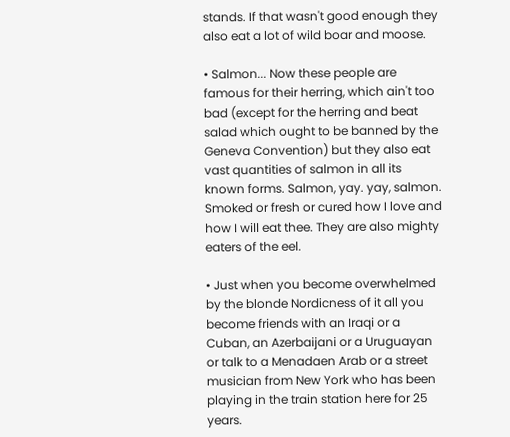stands. If that wasn't good enough they also eat a lot of wild boar and moose.

• Salmon... Now these people are famous for their herring, which ain't too bad (except for the herring and beat salad which ought to be banned by the Geneva Convention) but they also eat vast quantities of salmon in all its known forms. Salmon, yay. yay, salmon. Smoked or fresh or cured how I love and how I will eat thee. They are also mighty eaters of the eel.

• Just when you become overwhelmed by the blonde Nordicness of it all you become friends with an Iraqi or a Cuban, an Azerbaijani or a Uruguayan or talk to a Menadaen Arab or a street musician from New York who has been playing in the train station here for 25 years.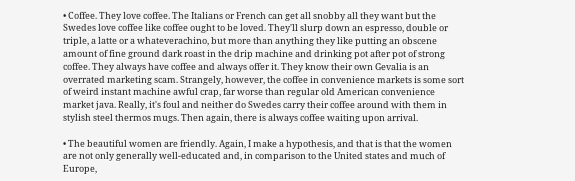• Coffee. They love coffee. The Italians or French can get all snobby all they want but the Swedes love coffee like coffee ought to be loved. They'll slurp down an espresso, double or triple, a latte or a whateverachino, but more than anything they like putting an obscene amount of fine ground dark roast in the drip machine and drinking pot after pot of strong coffee. They always have coffee and always offer it. They know their own Gevalia is an overrated marketing scam. Strangely, however, the coffee in convenience markets is some sort of weird instant machine awful crap, far worse than regular old American convenience market java. Really, it's foul and neither do Swedes carry their coffee around with them in stylish steel thermos mugs. Then again, there is always coffee waiting upon arrival.

• The beautiful women are friendly. Again, I make a hypothesis, and that is that the women are not only generally well-educated and, in comparison to the United states and much of Europe,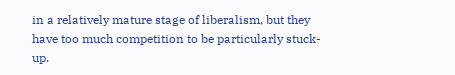in a relatively mature stage of liberalism, but they have too much competition to be particularly stuck-up.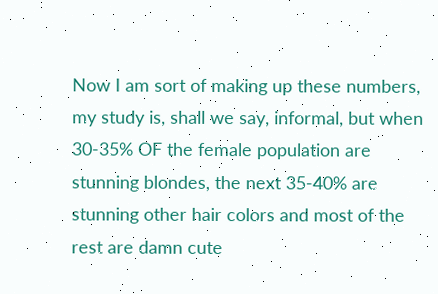Now I am sort of making up these numbers, my study is, shall we say, informal, but when 30-35% OF the female population are stunning blondes, the next 35-40% are stunning other hair colors and most of the rest are damn cute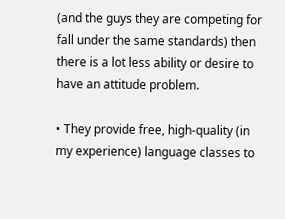(and the guys they are competing for fall under the same standards) then there is a lot less ability or desire to have an attitude problem.

• They provide free, high-quality (in my experience) language classes to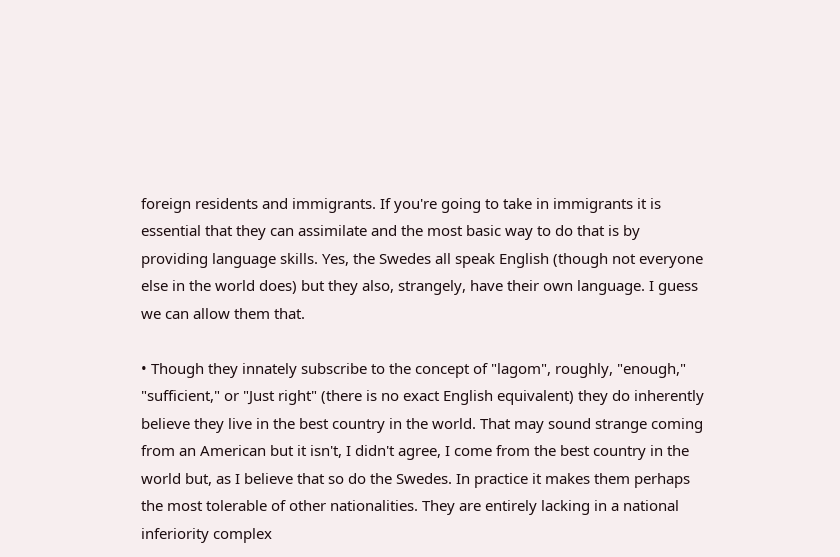foreign residents and immigrants. If you're going to take in immigrants it is essential that they can assimilate and the most basic way to do that is by providing language skills. Yes, the Swedes all speak English (though not everyone else in the world does) but they also, strangely, have their own language. I guess we can allow them that.

• Though they innately subscribe to the concept of "lagom", roughly, "enough," "sufficient," or "Just right" (there is no exact English equivalent) they do inherently believe they live in the best country in the world. That may sound strange coming from an American but it isn't, I didn't agree, I come from the best country in the world but, as I believe that so do the Swedes. In practice it makes them perhaps the most tolerable of other nationalities. They are entirely lacking in a national inferiority complex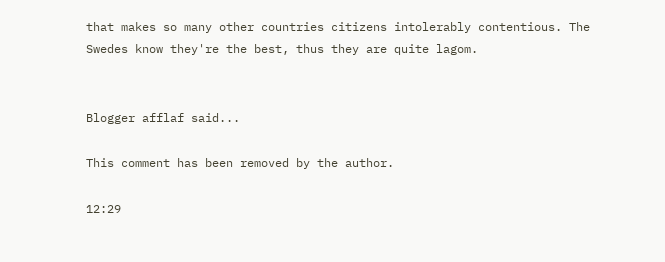that makes so many other countries citizens intolerably contentious. The Swedes know they're the best, thus they are quite lagom.


Blogger afflaf said...

This comment has been removed by the author.

12:29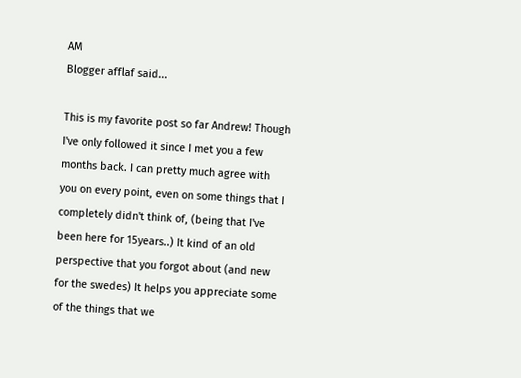AM
Blogger afflaf said...

This is my favorite post so far Andrew! Though I've only followed it since I met you a few months back. I can pretty much agree with you on every point, even on some things that I completely didn't think of, (being that I've been here for 15years..) It kind of an old perspective that you forgot about (and new for the swedes) It helps you appreciate some of the things that we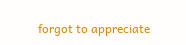forgot to appreciate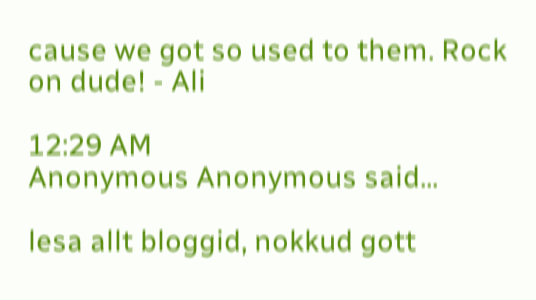cause we got so used to them. Rock on dude! - Ali

12:29 AM
Anonymous Anonymous said...

lesa allt bloggid, nokkud gott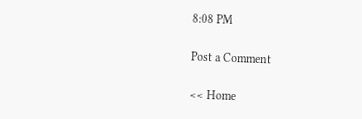8:08 PM

Post a Comment

<< Home